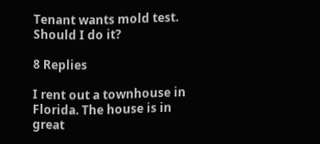Tenant wants mold test. Should I do it?

8 Replies

I rent out a townhouse in Florida. The house is in great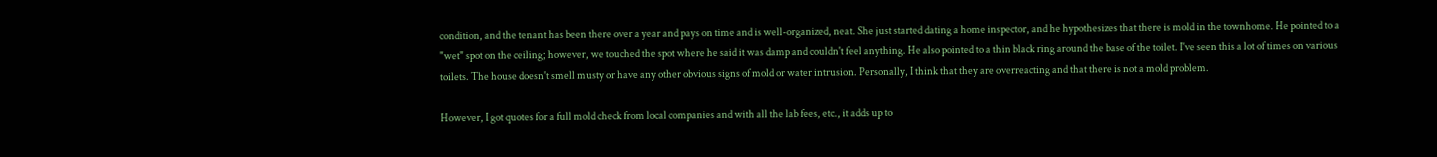condition, and the tenant has been there over a year and pays on time and is well-organized, neat. She just started dating a home inspector, and he hypothesizes that there is mold in the townhome. He pointed to a "wet" spot on the ceiling; however, we touched the spot where he said it was damp and couldn't feel anything. He also pointed to a thin black ring around the base of the toilet. I've seen this a lot of times on various toilets. The house doesn't smell musty or have any other obvious signs of mold or water intrusion. Personally, I think that they are overreacting and that there is not a mold problem.

However, I got quotes for a full mold check from local companies and with all the lab fees, etc., it adds up to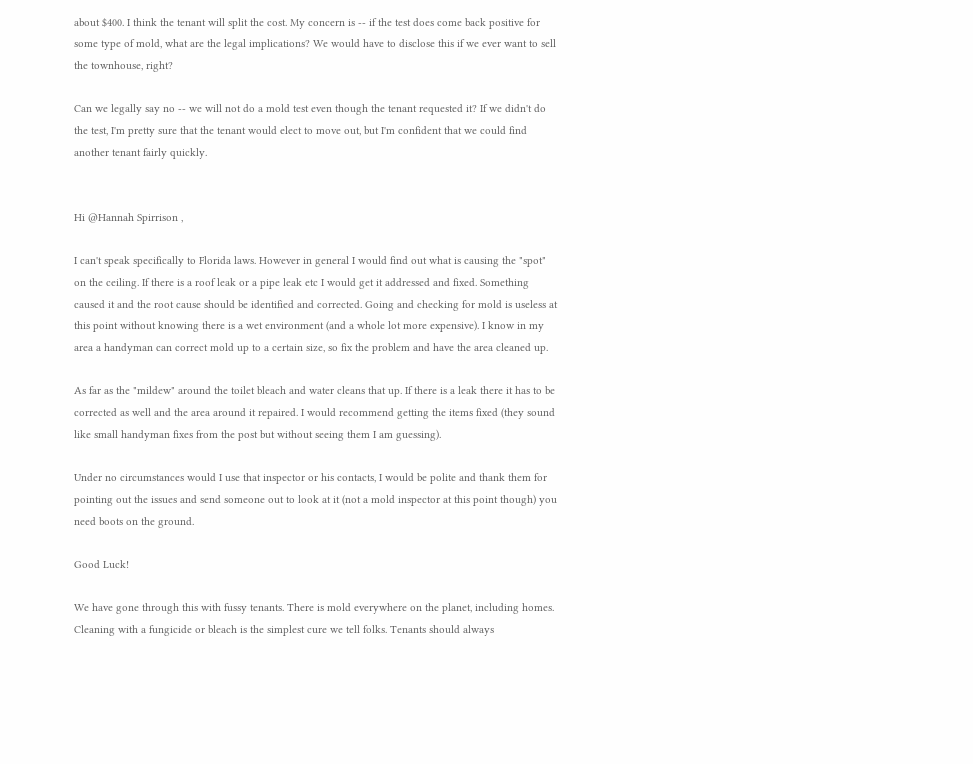about $400. I think the tenant will split the cost. My concern is -- if the test does come back positive for some type of mold, what are the legal implications? We would have to disclose this if we ever want to sell the townhouse, right?

Can we legally say no -- we will not do a mold test even though the tenant requested it? If we didn't do the test, I'm pretty sure that the tenant would elect to move out, but I'm confident that we could find another tenant fairly quickly.


Hi @Hannah Spirrison ,

I can't speak specifically to Florida laws. However in general I would find out what is causing the "spot" on the ceiling. If there is a roof leak or a pipe leak etc I would get it addressed and fixed. Something caused it and the root cause should be identified and corrected. Going and checking for mold is useless at this point without knowing there is a wet environment (and a whole lot more expensive). I know in my area a handyman can correct mold up to a certain size, so fix the problem and have the area cleaned up.

As far as the "mildew" around the toilet bleach and water cleans that up. If there is a leak there it has to be corrected as well and the area around it repaired. I would recommend getting the items fixed (they sound like small handyman fixes from the post but without seeing them I am guessing).

Under no circumstances would I use that inspector or his contacts, I would be polite and thank them for pointing out the issues and send someone out to look at it (not a mold inspector at this point though) you need boots on the ground.

Good Luck!

We have gone through this with fussy tenants. There is mold everywhere on the planet, including homes.  Cleaning with a fungicide or bleach is the simplest cure we tell folks. Tenants should always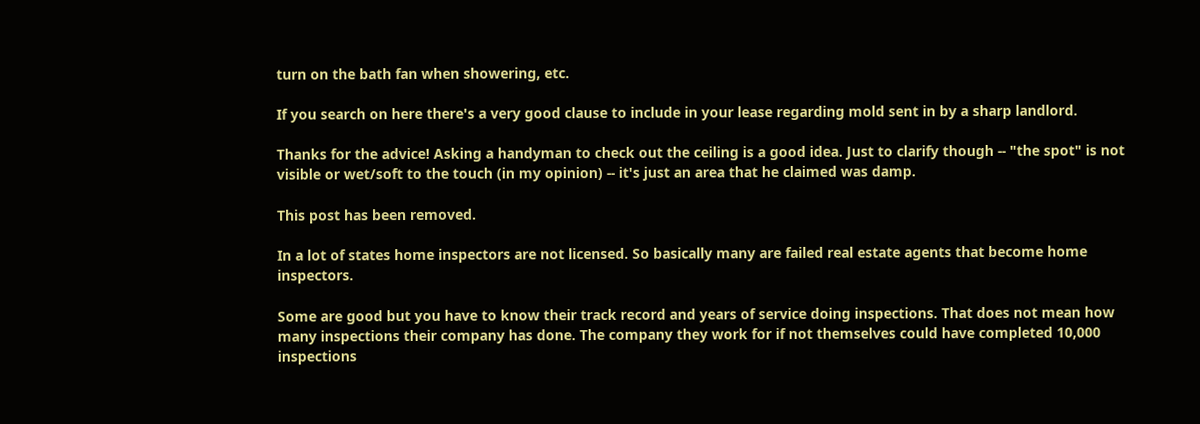turn on the bath fan when showering, etc.

If you search on here there's a very good clause to include in your lease regarding mold sent in by a sharp landlord.

Thanks for the advice! Asking a handyman to check out the ceiling is a good idea. Just to clarify though -- "the spot" is not visible or wet/soft to the touch (in my opinion) -- it's just an area that he claimed was damp.

This post has been removed.

In a lot of states home inspectors are not licensed. So basically many are failed real estate agents that become home inspectors.

Some are good but you have to know their track record and years of service doing inspections. That does not mean how many inspections their company has done. The company they work for if not themselves could have completed 10,000 inspections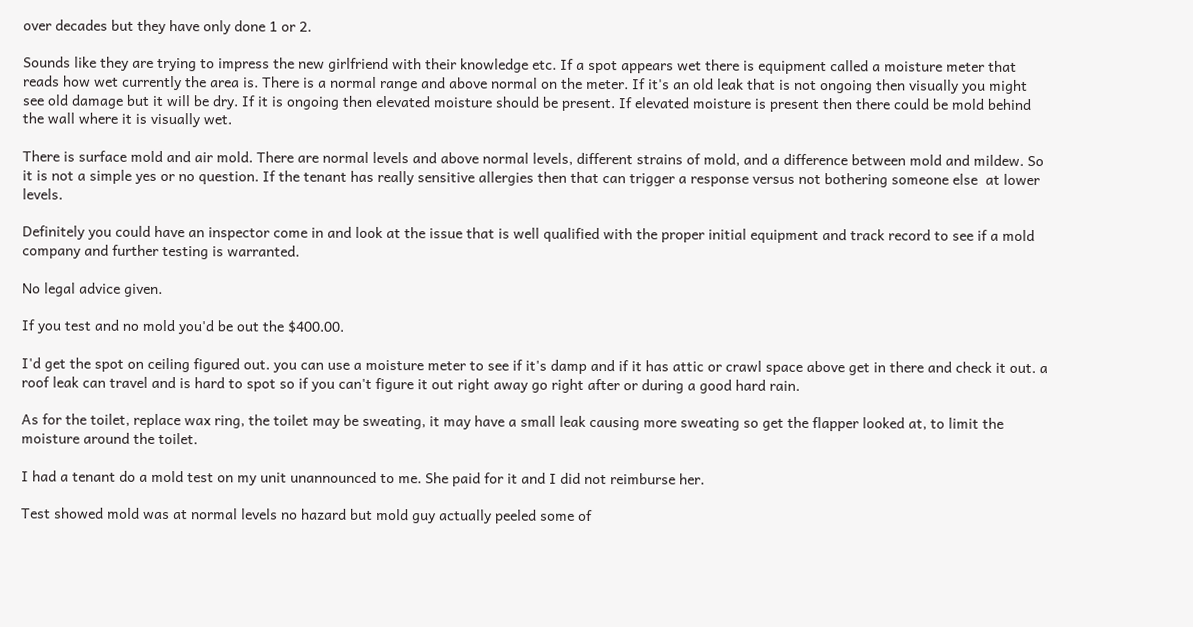over decades but they have only done 1 or 2.

Sounds like they are trying to impress the new girlfriend with their knowledge etc. If a spot appears wet there is equipment called a moisture meter that reads how wet currently the area is. There is a normal range and above normal on the meter. If it's an old leak that is not ongoing then visually you might see old damage but it will be dry. If it is ongoing then elevated moisture should be present. If elevated moisture is present then there could be mold behind the wall where it is visually wet.

There is surface mold and air mold. There are normal levels and above normal levels, different strains of mold, and a difference between mold and mildew. So it is not a simple yes or no question. If the tenant has really sensitive allergies then that can trigger a response versus not bothering someone else  at lower levels.

Definitely you could have an inspector come in and look at the issue that is well qualified with the proper initial equipment and track record to see if a mold company and further testing is warranted.

No legal advice given.

If you test and no mold you'd be out the $400.00.

I'd get the spot on ceiling figured out. you can use a moisture meter to see if it's damp and if it has attic or crawl space above get in there and check it out. a roof leak can travel and is hard to spot so if you can't figure it out right away go right after or during a good hard rain.

As for the toilet, replace wax ring, the toilet may be sweating, it may have a small leak causing more sweating so get the flapper looked at, to limit the moisture around the toilet.

I had a tenant do a mold test on my unit unannounced to me. She paid for it and I did not reimburse her.

Test showed mold was at normal levels no hazard but mold guy actually peeled some of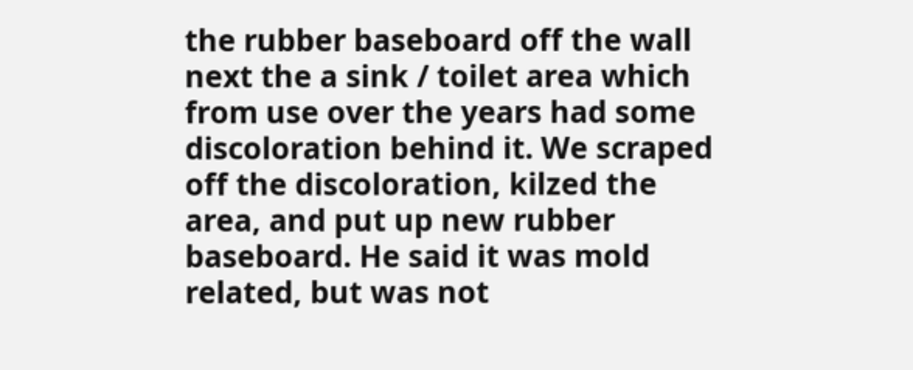the rubber baseboard off the wall next the a sink / toilet area which from use over the years had some discoloration behind it. We scraped off the discoloration, kilzed the area, and put up new rubber baseboard. He said it was mold related, but was not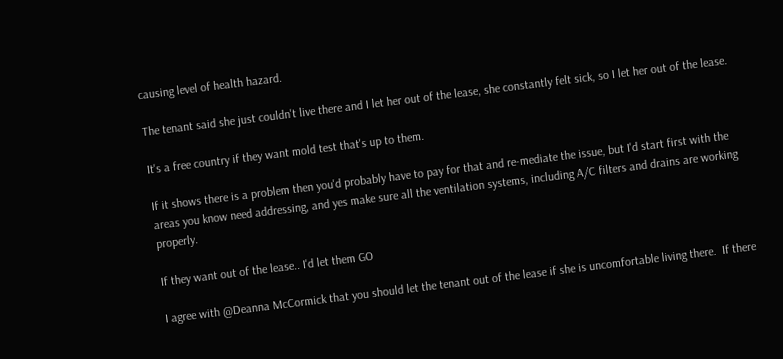causing level of health hazard.

The tenant said she just couldn't live there and I let her out of the lease, she constantly felt sick, so I let her out of the lease.

It's a free country if they want mold test that's up to them.

If it shows there is a problem then you'd probably have to pay for that and re-mediate the issue, but I'd start first with the areas you know need addressing, and yes make sure all the ventilation systems, including A/C filters and drains are working properly.

If they want out of the lease.. I'd let them GO

I agree with @Deanna McCormick that you should let the tenant out of the lease if she is uncomfortable living there.  If there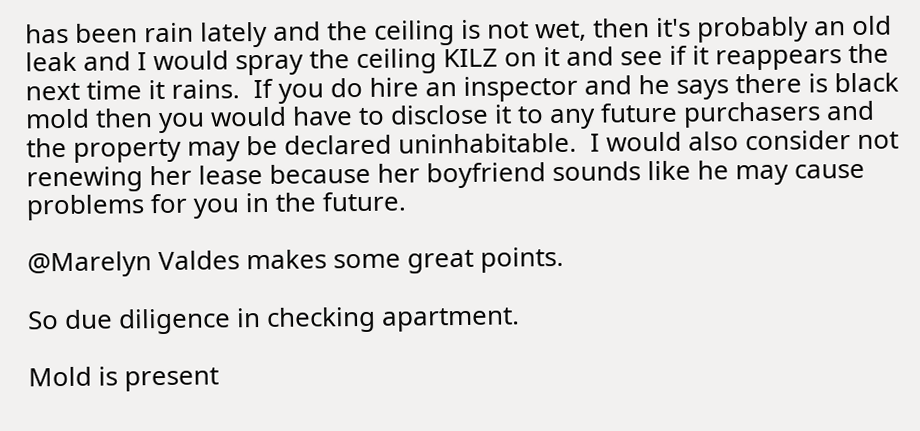has been rain lately and the ceiling is not wet, then it's probably an old leak and I would spray the ceiling KILZ on it and see if it reappears the next time it rains.  If you do hire an inspector and he says there is black mold then you would have to disclose it to any future purchasers and the property may be declared uninhabitable.  I would also consider not renewing her lease because her boyfriend sounds like he may cause problems for you in the future.

@Marelyn Valdes makes some great points.

So due diligence in checking apartment.

Mold is present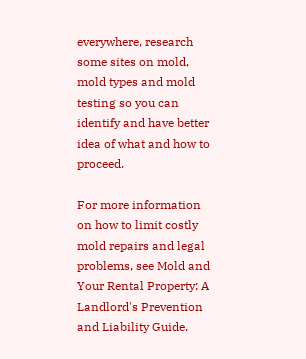everywhere, research some sites on mold, mold types and mold testing so you can identify and have better idea of what and how to proceed.

For more information on how to limit costly mold repairs and legal problems, see Mold and Your Rental Property: A Landlord's Prevention and Liability Guide.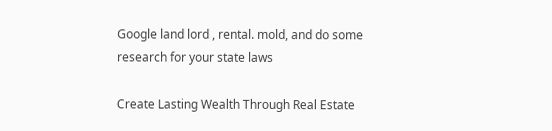Google land lord , rental. mold, and do some research for your state laws

Create Lasting Wealth Through Real Estate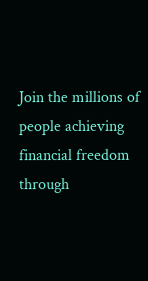Join the millions of people achieving financial freedom through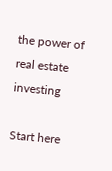the power of real estate investing

Start here